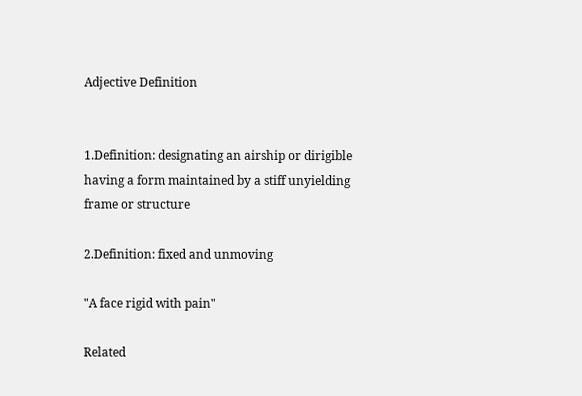Adjective Definition


1.Definition: designating an airship or dirigible having a form maintained by a stiff unyielding frame or structure

2.Definition: fixed and unmoving

"A face rigid with pain"

Related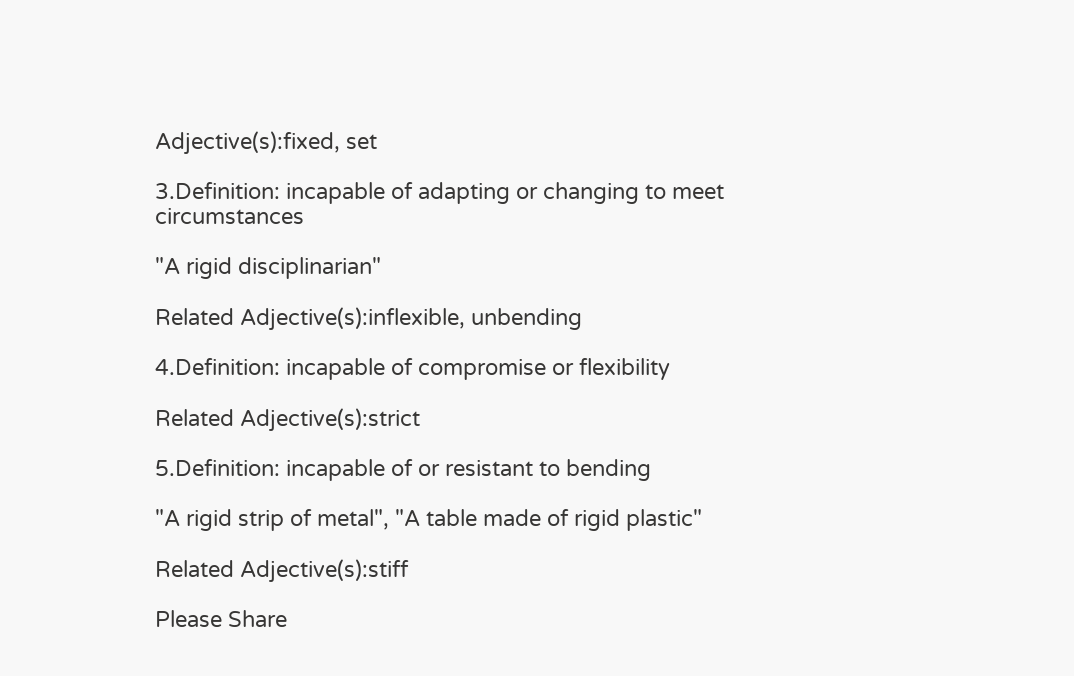Adjective(s):fixed, set

3.Definition: incapable of adapting or changing to meet circumstances

"A rigid disciplinarian"

Related Adjective(s):inflexible, unbending

4.Definition: incapable of compromise or flexibility

Related Adjective(s):strict

5.Definition: incapable of or resistant to bending

"A rigid strip of metal", "A table made of rigid plastic"

Related Adjective(s):stiff

Please Share